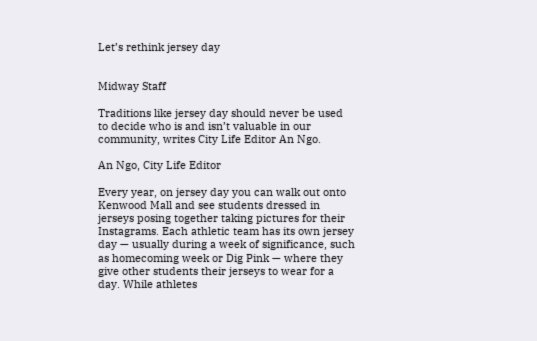Let’s rethink jersey day


Midway Staff

Traditions like jersey day should never be used to decide who is and isn’t valuable in our community, writes City Life Editor An Ngo.

An Ngo, City Life Editor

Every year, on jersey day you can walk out onto Kenwood Mall and see students dressed in jerseys posing together taking pictures for their Instagrams. Each athletic team has its own jersey day — usually during a week of significance, such as homecoming week or Dig Pink — where they give other students their jerseys to wear for a day. While athletes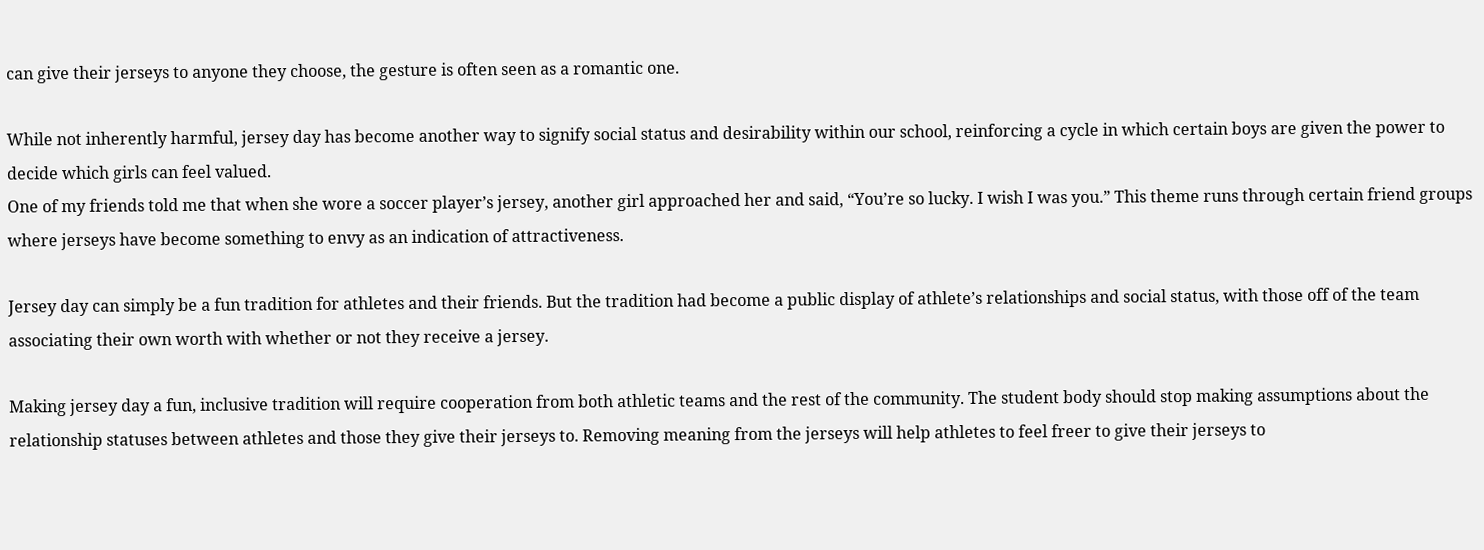can give their jerseys to anyone they choose, the gesture is often seen as a romantic one.

While not inherently harmful, jersey day has become another way to signify social status and desirability within our school, reinforcing a cycle in which certain boys are given the power to decide which girls can feel valued.
One of my friends told me that when she wore a soccer player’s jersey, another girl approached her and said, “You’re so lucky. I wish I was you.” This theme runs through certain friend groups where jerseys have become something to envy as an indication of attractiveness.

Jersey day can simply be a fun tradition for athletes and their friends. But the tradition had become a public display of athlete’s relationships and social status, with those off of the team associating their own worth with whether or not they receive a jersey.

Making jersey day a fun, inclusive tradition will require cooperation from both athletic teams and the rest of the community. The student body should stop making assumptions about the relationship statuses between athletes and those they give their jerseys to. Removing meaning from the jerseys will help athletes to feel freer to give their jerseys to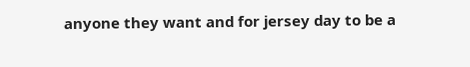anyone they want and for jersey day to be a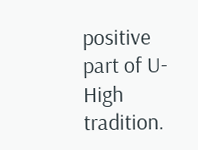positive part of U-High tradition.